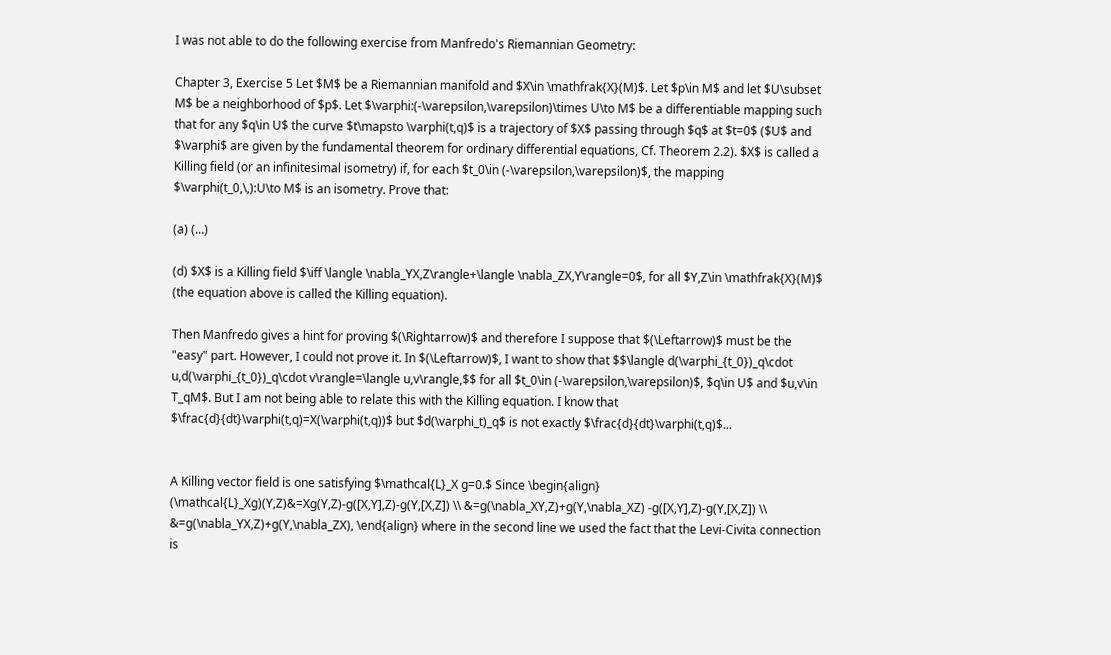I was not able to do the following exercise from Manfredo's Riemannian Geometry:

Chapter 3, Exercise 5 Let $M$ be a Riemannian manifold and $X\in \mathfrak{X}(M)$. Let $p\in M$ and let $U\subset M$ be a neighborhood of $p$. Let $\varphi:(-\varepsilon,\varepsilon)\times U\to M$ be a differentiable mapping such that for any $q\in U$ the curve $t\mapsto \varphi(t,q)$ is a trajectory of $X$ passing through $q$ at $t=0$ ($U$ and $\varphi$ are given by the fundamental theorem for ordinary differential equations, Cf. Theorem 2.2). $X$ is called a Killing field (or an infinitesimal isometry) if, for each $t_0\in (-\varepsilon,\varepsilon)$, the mapping $\varphi(t_0,\,):U\to M$ is an isometry. Prove that:

(a) (...)

(d) $X$ is a Killing field $\iff \langle \nabla_YX,Z\rangle+\langle \nabla_ZX,Y\rangle=0$, for all $Y,Z\in \mathfrak{X}(M)$ (the equation above is called the Killing equation).

Then Manfredo gives a hint for proving $(\Rightarrow)$ and therefore I suppose that $(\Leftarrow)$ must be the "easy" part. However, I could not prove it. In $(\Leftarrow)$, I want to show that $$\langle d(\varphi_{t_0})_q\cdot u,d(\varphi_{t_0})_q\cdot v\rangle=\langle u,v\rangle,$$ for all $t_0\in (-\varepsilon,\varepsilon)$, $q\in U$ and $u,v\in T_qM$. But I am not being able to relate this with the Killing equation. I know that $\frac{d}{dt}\varphi(t,q)=X(\varphi(t,q))$ but $d(\varphi_t)_q$ is not exactly $\frac{d}{dt}\varphi(t,q)$...


A Killing vector field is one satisfying $\mathcal{L}_X g=0.$ Since \begin{align} (\mathcal{L}_Xg)(Y,Z)&=Xg(Y,Z)-g([X,Y],Z)-g(Y,[X,Z]) \\ &=g(\nabla_XY,Z)+g(Y,\nabla_XZ) -g([X,Y],Z)-g(Y,[X,Z]) \\ &=g(\nabla_YX,Z)+g(Y,\nabla_ZX), \end{align} where in the second line we used the fact that the Levi-Civita connection is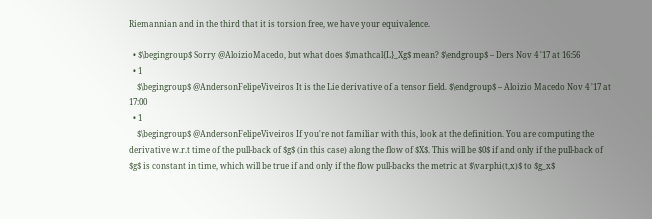Riemannian and in the third that it is torsion free, we have your equivalence.

  • $\begingroup$ Sorry @AloizioMacedo, but what does $\mathcal{L}_Xg$ mean? $\endgroup$ – Ders Nov 4 '17 at 16:56
  • 1
    $\begingroup$ @AndersonFelipeViveiros It is the Lie derivative of a tensor field. $\endgroup$ – Aloizio Macedo Nov 4 '17 at 17:00
  • 1
    $\begingroup$ @AndersonFelipeViveiros If you're not familiar with this, look at the definition. You are computing the derivative w.r.t time of the pull-back of $g$ (in this case) along the flow of $X$. This will be $0$ if and only if the pull-back of $g$ is constant in time, which will be true if and only if the flow pull-backs the metric at $\varphi(t,x)$ to $g_x$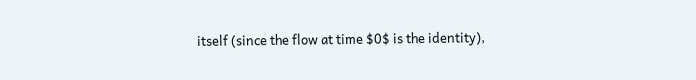itself (since the flow at time $0$ is the identity),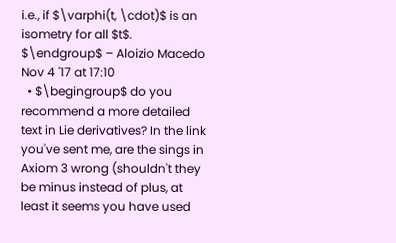i.e., if $\varphi(t, \cdot)$ is an isometry for all $t$. $\endgroup$ – Aloizio Macedo Nov 4 '17 at 17:10
  • $\begingroup$ do you recommend a more detailed text in Lie derivatives? In the link you've sent me, are the sings in Axiom 3 wrong (shouldn't they be minus instead of plus, at least it seems you have used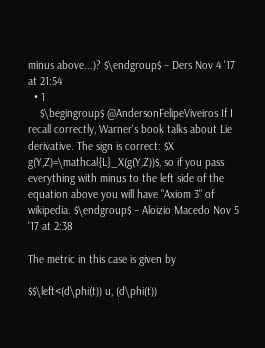minus above...)? $\endgroup$ – Ders Nov 4 '17 at 21:54
  • 1
    $\begingroup$ @AndersonFelipeViveiros If I recall correctly, Warner's book talks about Lie derivative. The sign is correct: $X g(Y,Z)=\mathcal{L}_X(g(Y,Z))$, so if you pass everything with minus to the left side of the equation above you will have "Axiom 3" of wikipedia. $\endgroup$ – Aloizio Macedo Nov 5 '17 at 2:38

The metric in this case is given by

$$\left<(d\phi(t)) u, (d\phi(t))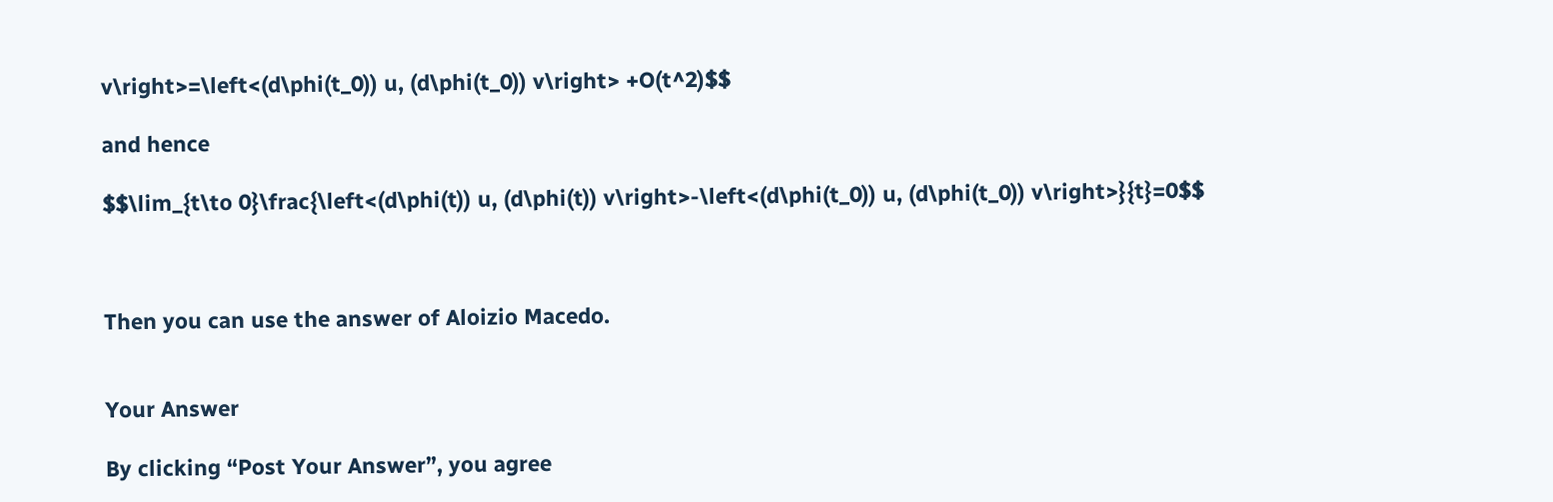v\right>=\left<(d\phi(t_0)) u, (d\phi(t_0)) v\right> +O(t^2)$$

and hence

$$\lim_{t\to 0}\frac{\left<(d\phi(t)) u, (d\phi(t)) v\right>-\left<(d\phi(t_0)) u, (d\phi(t_0)) v\right>}{t}=0$$



Then you can use the answer of Aloizio Macedo.


Your Answer

By clicking “Post Your Answer”, you agree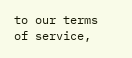to our terms of service,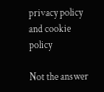privacy policy and cookie policy

Not the answer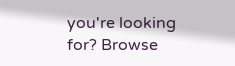you're looking for? Browse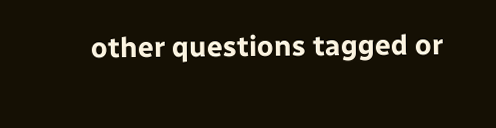other questions tagged or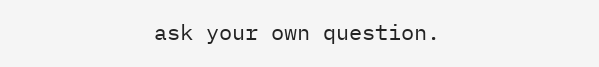ask your own question.